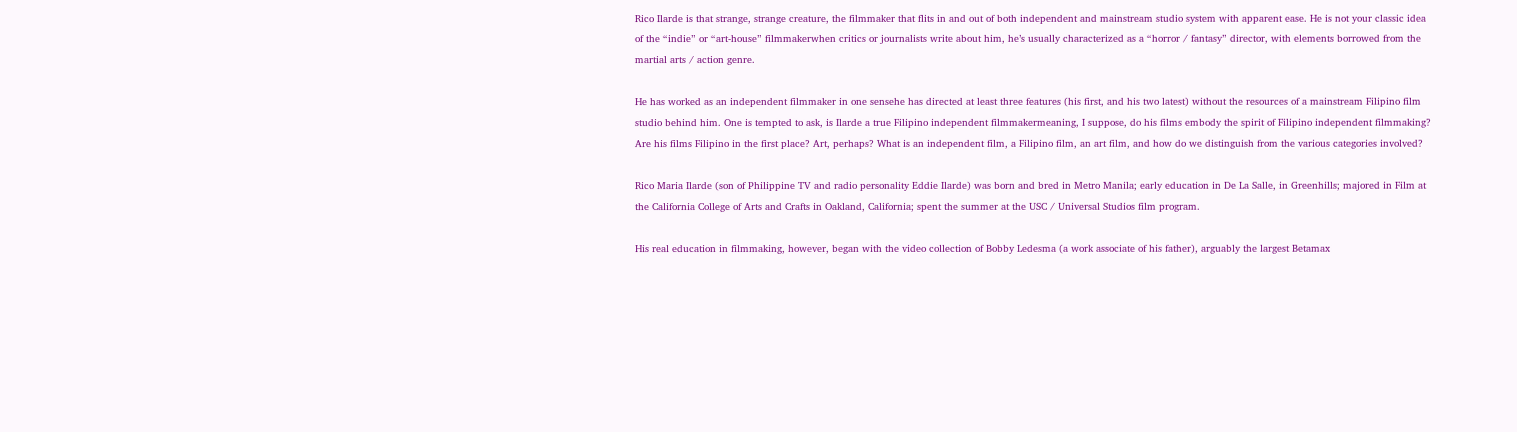Rico Ilarde is that strange, strange creature, the filmmaker that flits in and out of both independent and mainstream studio system with apparent ease. He is not your classic idea of the “indie” or “art-house” filmmakerwhen critics or journalists write about him, he’s usually characterized as a “horror / fantasy” director, with elements borrowed from the martial arts / action genre.

He has worked as an independent filmmaker in one sensehe has directed at least three features (his first, and his two latest) without the resources of a mainstream Filipino film studio behind him. One is tempted to ask, is Ilarde a true Filipino independent filmmakermeaning, I suppose, do his films embody the spirit of Filipino independent filmmaking? Are his films Filipino in the first place? Art, perhaps? What is an independent film, a Filipino film, an art film, and how do we distinguish from the various categories involved?

Rico Maria Ilarde (son of Philippine TV and radio personality Eddie Ilarde) was born and bred in Metro Manila; early education in De La Salle, in Greenhills; majored in Film at the California College of Arts and Crafts in Oakland, California; spent the summer at the USC / Universal Studios film program.

His real education in filmmaking, however, began with the video collection of Bobby Ledesma (a work associate of his father), arguably the largest Betamax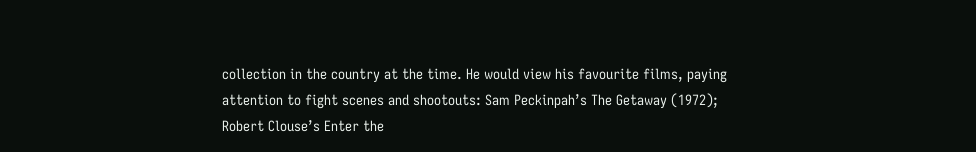collection in the country at the time. He would view his favourite films, paying attention to fight scenes and shootouts: Sam Peckinpah’s The Getaway (1972); Robert Clouse’s Enter the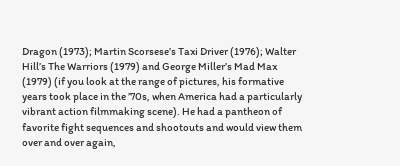Dragon (1973); Martin Scorsese’s Taxi Driver (1976); Walter Hill’s The Warriors (1979) and George Miller’s Mad Max (1979) (if you look at the range of pictures, his formative years took place in the ’70s, when America had a particularly vibrant action filmmaking scene). He had a pantheon of favorite fight sequences and shootouts and would view them over and over again,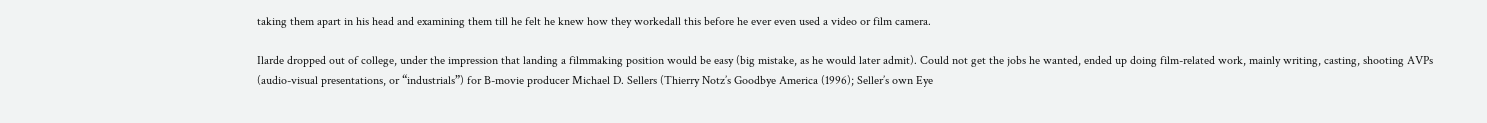taking them apart in his head and examining them till he felt he knew how they workedall this before he ever even used a video or film camera.

Ilarde dropped out of college, under the impression that landing a filmmaking position would be easy (big mistake, as he would later admit). Could not get the jobs he wanted, ended up doing film-related work, mainly writing, casting, shooting AVPs (audio-visual presentations, or “industrials”) for B-movie producer Michael D. Sellers (Thierry Notz’s Goodbye America (1996); Seller’s own Eye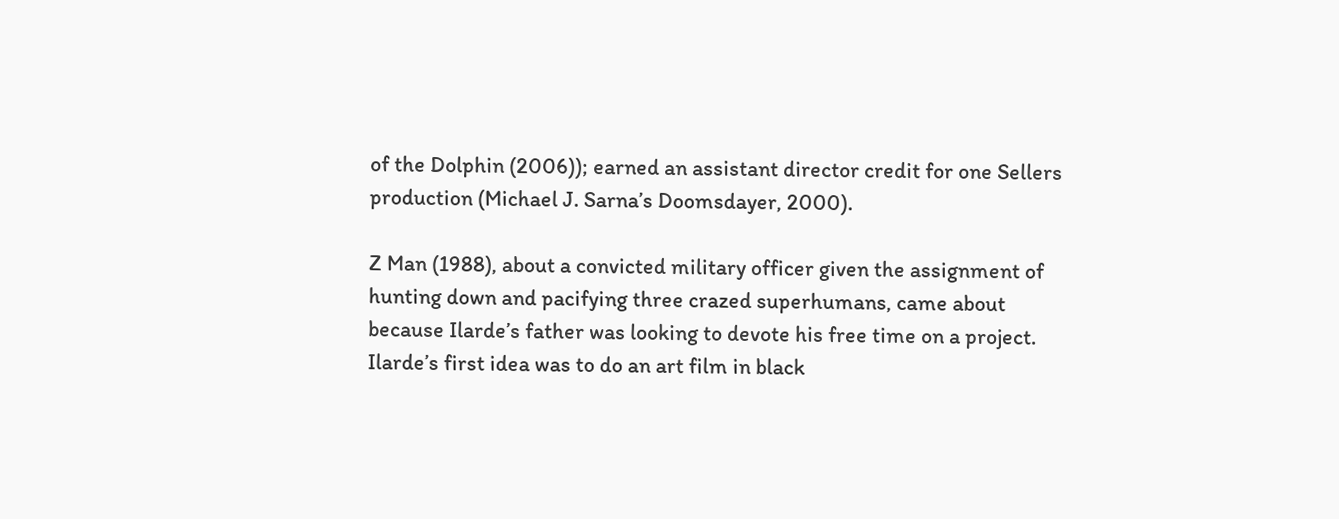of the Dolphin (2006)); earned an assistant director credit for one Sellers production (Michael J. Sarna’s Doomsdayer, 2000).

Z Man (1988), about a convicted military officer given the assignment of hunting down and pacifying three crazed superhumans, came about because Ilarde’s father was looking to devote his free time on a project. Ilarde’s first idea was to do an art film in black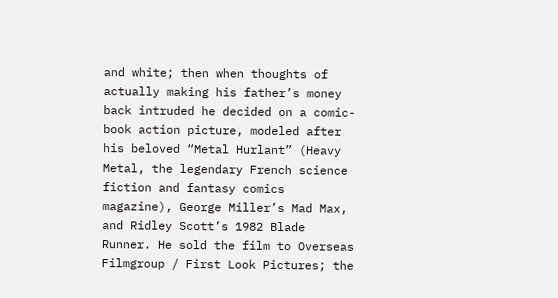and white; then when thoughts of actually making his father’s money back intruded he decided on a comic-book action picture, modeled after his beloved “Metal Hurlant” (Heavy Metal, the legendary French science fiction and fantasy comics magazine), George Miller’s Mad Max, and Ridley Scott’s 1982 Blade Runner. He sold the film to Overseas Filmgroup / First Look Pictures; the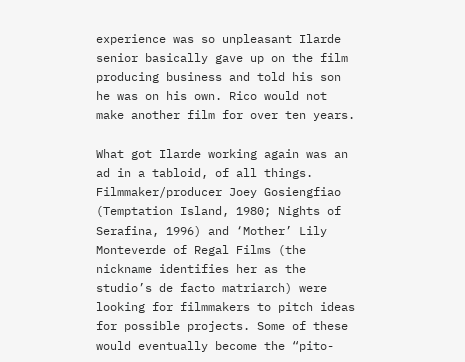experience was so unpleasant Ilarde senior basically gave up on the film producing business and told his son he was on his own. Rico would not make another film for over ten years.

What got Ilarde working again was an ad in a tabloid, of all things. Filmmaker/producer Joey Gosiengfiao (Temptation Island, 1980; Nights of Serafina, 1996) and ‘Mother’ Lily Monteverde of Regal Films (the nickname identifies her as the studio’s de facto matriarch) were looking for filmmakers to pitch ideas for possible projects. Some of these would eventually become the “pito-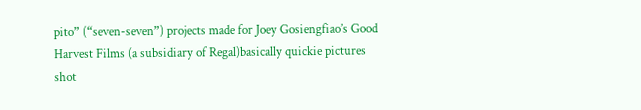pito” (“seven-seven”) projects made for Joey Gosiengfiao’s Good Harvest Films (a subsidiary of Regal)basically quickie pictures shot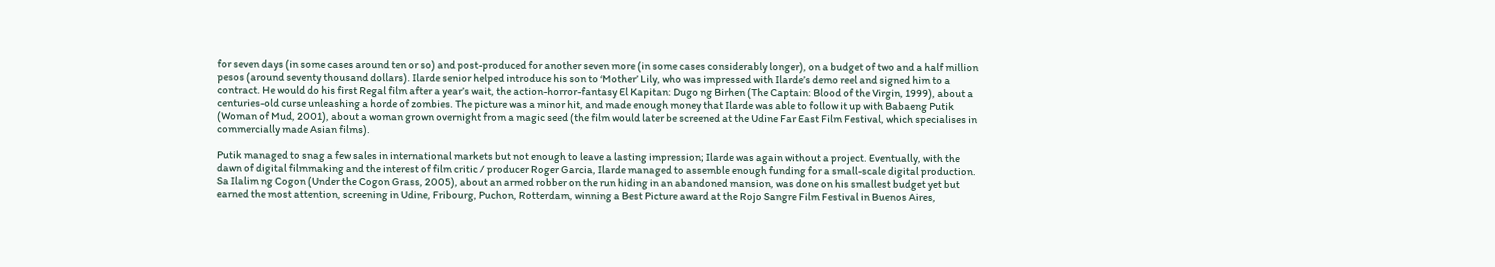for seven days (in some cases around ten or so) and post-produced for another seven more (in some cases considerably longer), on a budget of two and a half million pesos (around seventy thousand dollars). Ilarde senior helped introduce his son to ‘Mother’ Lily, who was impressed with Ilarde’s demo reel and signed him to a contract. He would do his first Regal film after a year’s wait, the action-horror-fantasy El Kapitan: Dugo ng Birhen (The Captain: Blood of the Virgin, 1999), about a centuries-old curse unleashing a horde of zombies. The picture was a minor hit, and made enough money that Ilarde was able to follow it up with Babaeng Putik (Woman of Mud, 2001), about a woman grown overnight from a magic seed (the film would later be screened at the Udine Far East Film Festival, which specialises in commercially made Asian films).

Putik managed to snag a few sales in international markets but not enough to leave a lasting impression; Ilarde was again without a project. Eventually, with the dawn of digital filmmaking and the interest of film critic / producer Roger Garcia, Ilarde managed to assemble enough funding for a small-scale digital production. Sa Ilalim ng Cogon (Under the Cogon Grass, 2005), about an armed robber on the run hiding in an abandoned mansion, was done on his smallest budget yet but earned the most attention, screening in Udine, Fribourg, Puchon, Rotterdam, winning a Best Picture award at the Rojo Sangre Film Festival in Buenos Aires,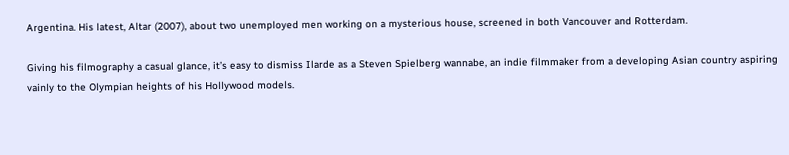Argentina. His latest, Altar (2007), about two unemployed men working on a mysterious house, screened in both Vancouver and Rotterdam.

Giving his filmography a casual glance, it’s easy to dismiss Ilarde as a Steven Spielberg wannabe, an indie filmmaker from a developing Asian country aspiring vainly to the Olympian heights of his Hollywood models.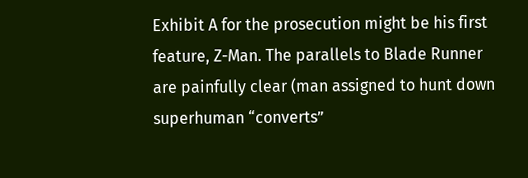Exhibit A for the prosecution might be his first feature, Z-Man. The parallels to Blade Runner are painfully clear (man assigned to hunt down superhuman “converts”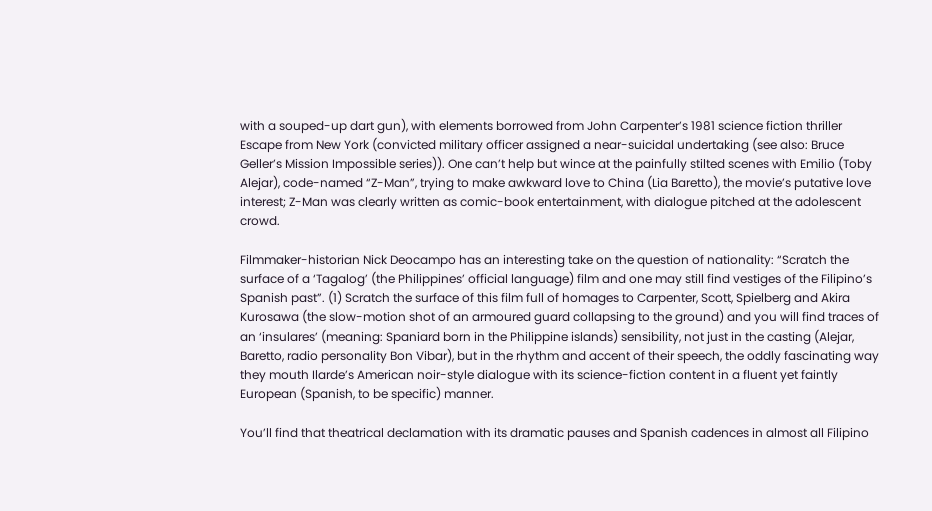with a souped-up dart gun), with elements borrowed from John Carpenter’s 1981 science fiction thriller Escape from New York (convicted military officer assigned a near-suicidal undertaking (see also: Bruce Geller’s Mission Impossible series)). One can’t help but wince at the painfully stilted scenes with Emilio (Toby Alejar), code-named “Z-Man”, trying to make awkward love to China (Lia Baretto), the movie’s putative love interest; Z-Man was clearly written as comic-book entertainment, with dialogue pitched at the adolescent crowd.

Filmmaker-historian Nick Deocampo has an interesting take on the question of nationality: “Scratch the surface of a ‘Tagalog’ (the Philippines’ official language) film and one may still find vestiges of the Filipino’s Spanish past”. (1) Scratch the surface of this film full of homages to Carpenter, Scott, Spielberg and Akira Kurosawa (the slow-motion shot of an armoured guard collapsing to the ground) and you will find traces of an ‘insulares’ (meaning: Spaniard born in the Philippine islands) sensibility, not just in the casting (Alejar, Baretto, radio personality Bon Vibar), but in the rhythm and accent of their speech, the oddly fascinating way they mouth Ilarde’s American noir-style dialogue with its science-fiction content in a fluent yet faintly European (Spanish, to be specific) manner.

You’ll find that theatrical declamation with its dramatic pauses and Spanish cadences in almost all Filipino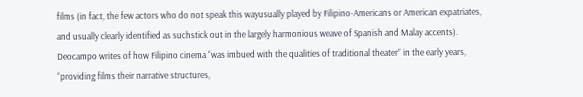films (in fact, the few actors who do not speak this wayusually played by Filipino-Americans or American expatriates, and usually clearly identified as suchstick out in the largely harmonious weave of Spanish and Malay accents). Deocampo writes of how Filipino cinema “was imbued with the qualities of traditional theater” in the early years, “providing films their narrative structures,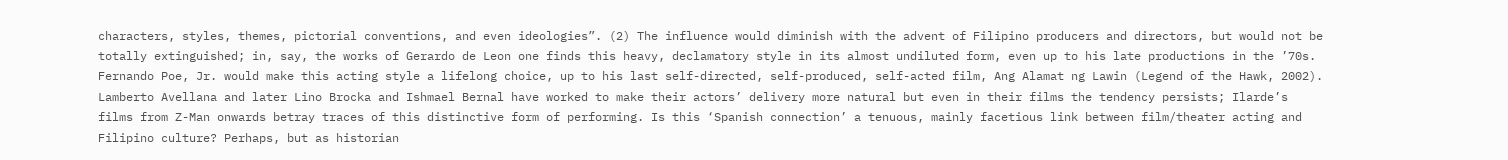characters, styles, themes, pictorial conventions, and even ideologies”. (2) The influence would diminish with the advent of Filipino producers and directors, but would not be totally extinguished; in, say, the works of Gerardo de Leon one finds this heavy, declamatory style in its almost undiluted form, even up to his late productions in the ’70s. Fernando Poe, Jr. would make this acting style a lifelong choice, up to his last self-directed, self-produced, self-acted film, Ang Alamat ng Lawin (Legend of the Hawk, 2002). Lamberto Avellana and later Lino Brocka and Ishmael Bernal have worked to make their actors’ delivery more natural but even in their films the tendency persists; Ilarde’s films from Z-Man onwards betray traces of this distinctive form of performing. Is this ‘Spanish connection’ a tenuous, mainly facetious link between film/theater acting and Filipino culture? Perhaps, but as historian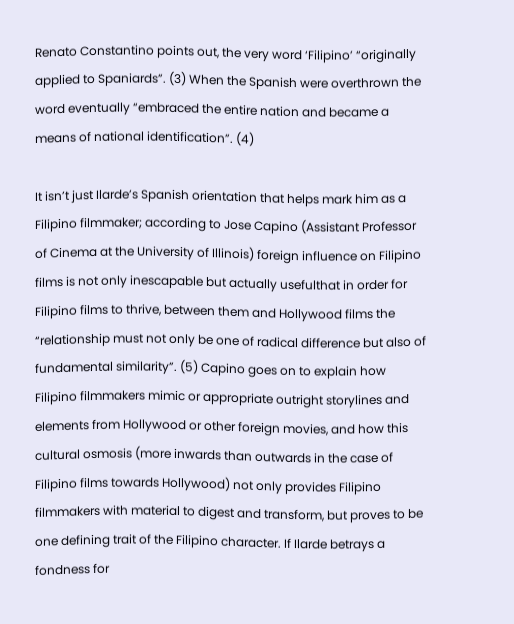Renato Constantino points out, the very word ‘Filipino’ “originally applied to Spaniards”. (3) When the Spanish were overthrown the word eventually “embraced the entire nation and became a means of national identification”. (4)

It isn’t just Ilarde’s Spanish orientation that helps mark him as a Filipino filmmaker; according to Jose Capino (Assistant Professor of Cinema at the University of Illinois) foreign influence on Filipino films is not only inescapable but actually usefulthat in order for Filipino films to thrive, between them and Hollywood films the “relationship must not only be one of radical difference but also of fundamental similarity”. (5) Capino goes on to explain how Filipino filmmakers mimic or appropriate outright storylines and elements from Hollywood or other foreign movies, and how this cultural osmosis (more inwards than outwards in the case of Filipino films towards Hollywood) not only provides Filipino filmmakers with material to digest and transform, but proves to be one defining trait of the Filipino character. If Ilarde betrays a fondness for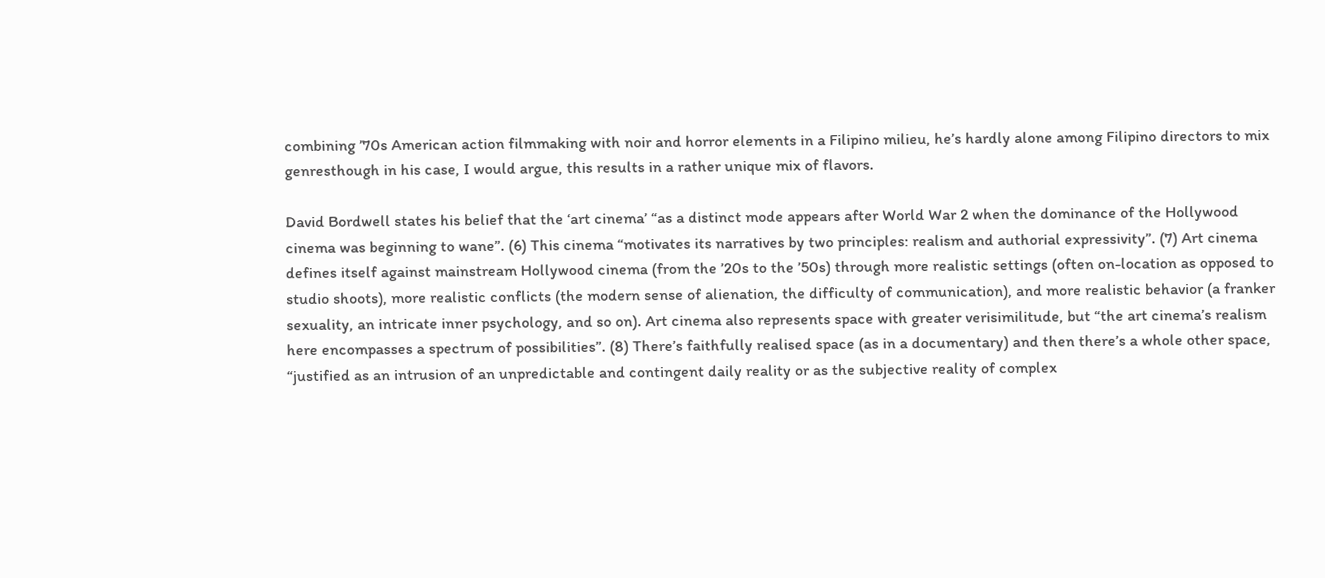combining ’70s American action filmmaking with noir and horror elements in a Filipino milieu, he’s hardly alone among Filipino directors to mix genresthough in his case, I would argue, this results in a rather unique mix of flavors.

David Bordwell states his belief that the ‘art cinema’ “as a distinct mode appears after World War 2 when the dominance of the Hollywood cinema was beginning to wane”. (6) This cinema “motivates its narratives by two principles: realism and authorial expressivity”. (7) Art cinema defines itself against mainstream Hollywood cinema (from the ’20s to the ’50s) through more realistic settings (often on-location as opposed to studio shoots), more realistic conflicts (the modern sense of alienation, the difficulty of communication), and more realistic behavior (a franker sexuality, an intricate inner psychology, and so on). Art cinema also represents space with greater verisimilitude, but “the art cinema’s realism here encompasses a spectrum of possibilities”. (8) There’s faithfully realised space (as in a documentary) and then there’s a whole other space, “justified as an intrusion of an unpredictable and contingent daily reality or as the subjective reality of complex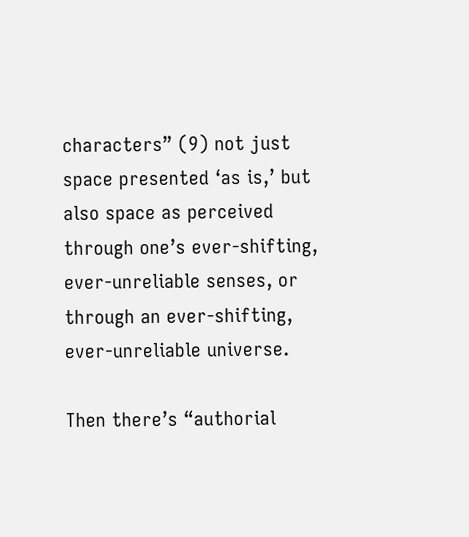characters” (9) not just space presented ‘as is,’ but also space as perceived through one’s ever-shifting, ever-unreliable senses, or through an ever-shifting, ever-unreliable universe.

Then there’s “authorial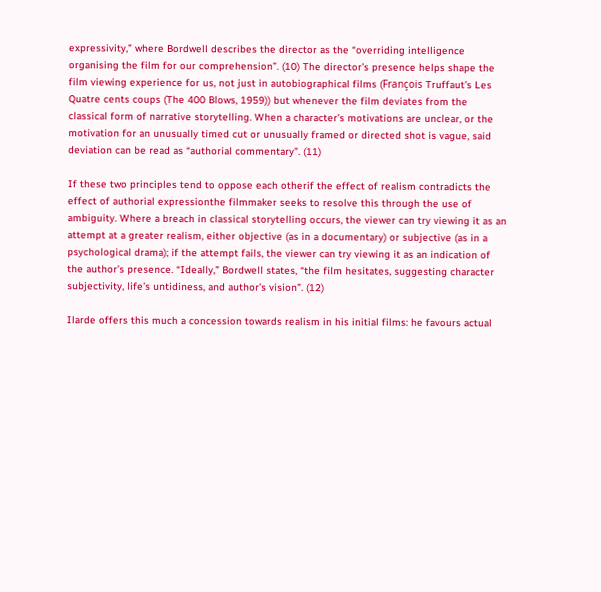expressivity,” where Bordwell describes the director as the “overriding intelligence organising the film for our comprehension”. (10) The director’s presence helps shape the film viewing experience for us, not just in autobiographical films (François Truffaut’s Les Quatre cents coups (The 400 Blows, 1959)) but whenever the film deviates from the classical form of narrative storytelling. When a character’s motivations are unclear, or the motivation for an unusually timed cut or unusually framed or directed shot is vague, said deviation can be read as “authorial commentary”. (11)

If these two principles tend to oppose each otherif the effect of realism contradicts the effect of authorial expressionthe filmmaker seeks to resolve this through the use of ambiguity. Where a breach in classical storytelling occurs, the viewer can try viewing it as an attempt at a greater realism, either objective (as in a documentary) or subjective (as in a psychological drama); if the attempt fails, the viewer can try viewing it as an indication of the author’s presence. “Ideally,” Bordwell states, “the film hesitates, suggesting character subjectivity, life’s untidiness, and author’s vision”. (12)

Ilarde offers this much a concession towards realism in his initial films: he favours actual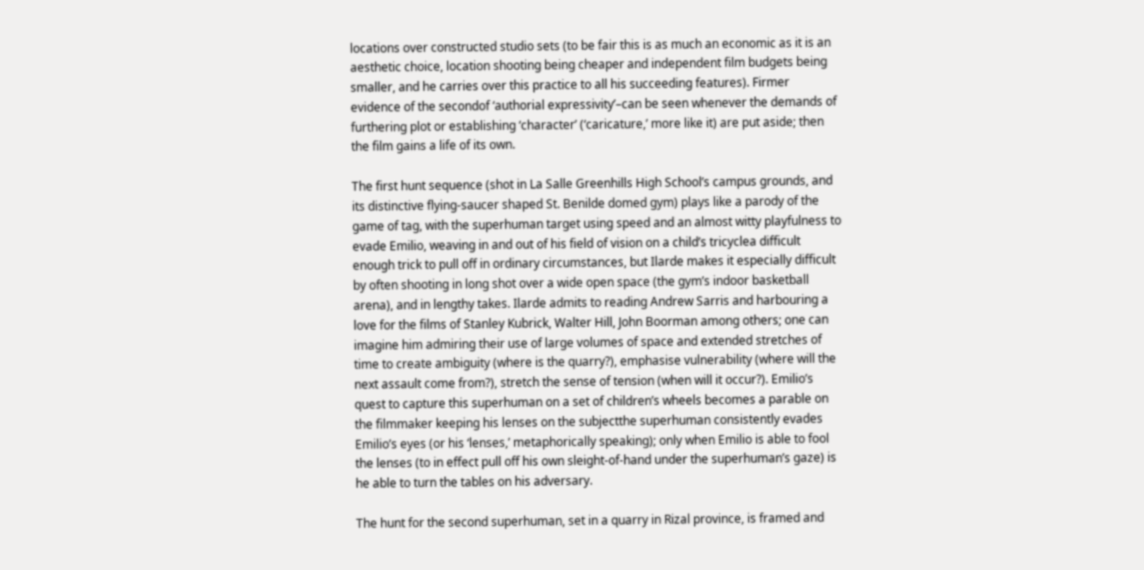locations over constructed studio sets (to be fair this is as much an economic as it is an aesthetic choice, location shooting being cheaper and independent film budgets being smaller, and he carries over this practice to all his succeeding features). Firmer evidence of the secondof ‘authorial expressivity’–can be seen whenever the demands of furthering plot or establishing ‘character’ (‘caricature,’ more like it) are put aside; then the film gains a life of its own.

The first hunt sequence (shot in La Salle Greenhills High School’s campus grounds, and its distinctive flying-saucer shaped St. Benilde domed gym) plays like a parody of the game of tag, with the superhuman target using speed and an almost witty playfulness to evade Emilio, weaving in and out of his field of vision on a child’s tricyclea difficult enough trick to pull off in ordinary circumstances, but Ilarde makes it especially difficult by often shooting in long shot over a wide open space (the gym’s indoor basketball arena), and in lengthy takes. Ilarde admits to reading Andrew Sarris and harbouring a love for the films of Stanley Kubrick, Walter Hill, John Boorman among others; one can imagine him admiring their use of large volumes of space and extended stretches of time to create ambiguity (where is the quarry?), emphasise vulnerability (where will the next assault come from?), stretch the sense of tension (when will it occur?). Emilio’s quest to capture this superhuman on a set of children’s wheels becomes a parable on the filmmaker keeping his lenses on the subjectthe superhuman consistently evades Emilio’s eyes (or his ‘lenses,’ metaphorically speaking); only when Emilio is able to fool the lenses (to in effect pull off his own sleight-of-hand under the superhuman’s gaze) is he able to turn the tables on his adversary.

The hunt for the second superhuman, set in a quarry in Rizal province, is framed and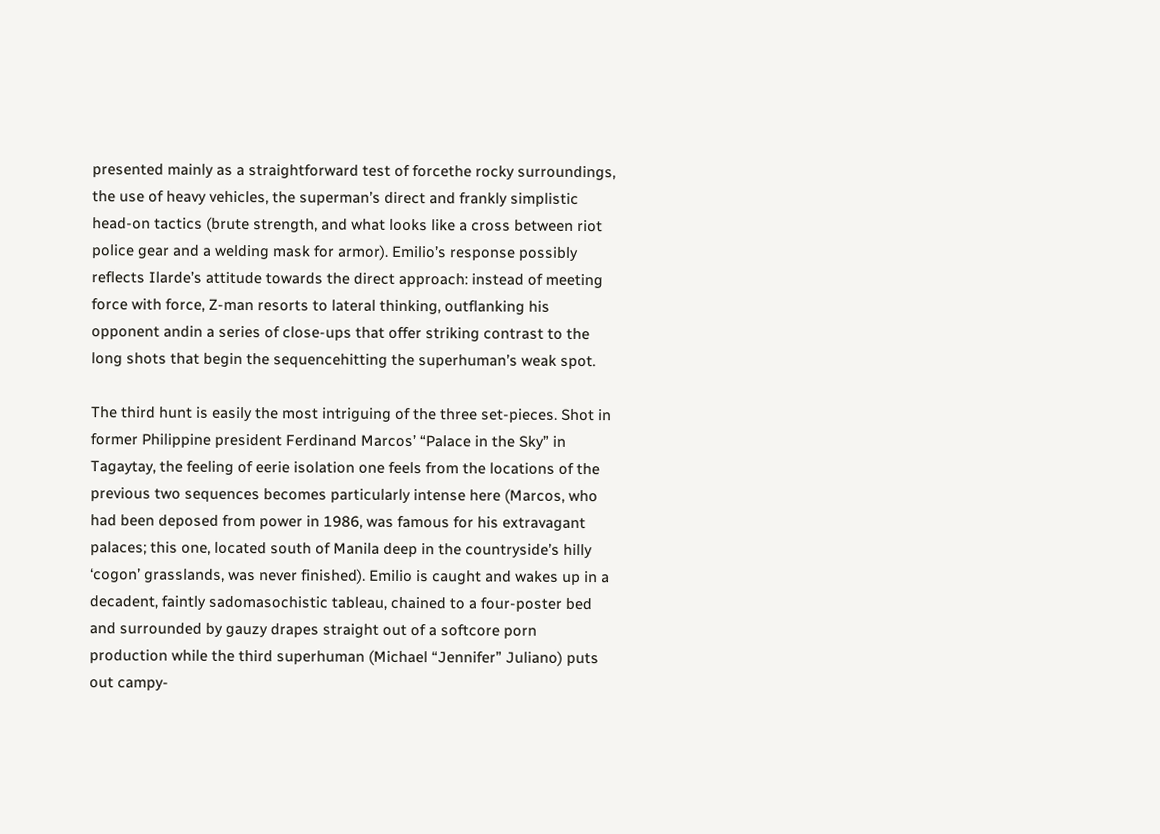presented mainly as a straightforward test of forcethe rocky surroundings, the use of heavy vehicles, the superman’s direct and frankly simplistic head-on tactics (brute strength, and what looks like a cross between riot police gear and a welding mask for armor). Emilio’s response possibly reflects Ilarde’s attitude towards the direct approach: instead of meeting force with force, Z-man resorts to lateral thinking, outflanking his opponent andin a series of close-ups that offer striking contrast to the long shots that begin the sequencehitting the superhuman’s weak spot.

The third hunt is easily the most intriguing of the three set-pieces. Shot in former Philippine president Ferdinand Marcos’ “Palace in the Sky” in Tagaytay, the feeling of eerie isolation one feels from the locations of the previous two sequences becomes particularly intense here (Marcos, who had been deposed from power in 1986, was famous for his extravagant palaces; this one, located south of Manila deep in the countryside’s hilly ‘cogon’ grasslands, was never finished). Emilio is caught and wakes up in a decadent, faintly sadomasochistic tableau, chained to a four-poster bed and surrounded by gauzy drapes straight out of a softcore porn production while the third superhuman (Michael “Jennifer” Juliano) puts out campy-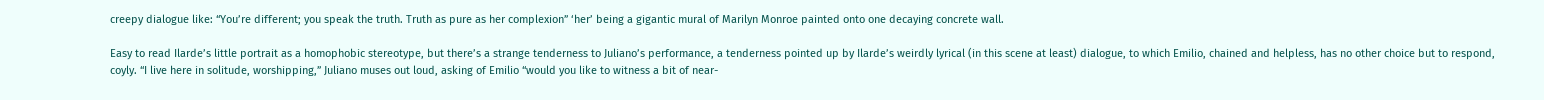creepy dialogue like: “You’re different; you speak the truth. Truth as pure as her complexion” ‘her’ being a gigantic mural of Marilyn Monroe painted onto one decaying concrete wall.

Easy to read Ilarde’s little portrait as a homophobic stereotype, but there’s a strange tenderness to Juliano’s performance, a tenderness pointed up by Ilarde’s weirdly lyrical (in this scene at least) dialogue, to which Emilio, chained and helpless, has no other choice but to respond, coyly. “I live here in solitude, worshipping,” Juliano muses out loud, asking of Emilio “would you like to witness a bit of near-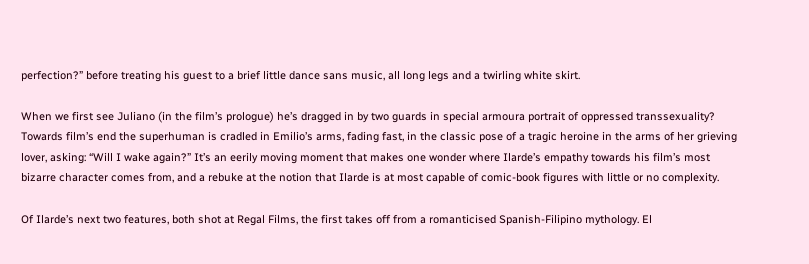perfection?” before treating his guest to a brief little dance sans music, all long legs and a twirling white skirt.

When we first see Juliano (in the film’s prologue) he’s dragged in by two guards in special armoura portrait of oppressed transsexuality? Towards film’s end the superhuman is cradled in Emilio’s arms, fading fast, in the classic pose of a tragic heroine in the arms of her grieving lover, asking: “Will I wake again?” It’s an eerily moving moment that makes one wonder where Ilarde’s empathy towards his film’s most bizarre character comes from, and a rebuke at the notion that Ilarde is at most capable of comic-book figures with little or no complexity.

Of Ilarde’s next two features, both shot at Regal Films, the first takes off from a romanticised Spanish-Filipino mythology. El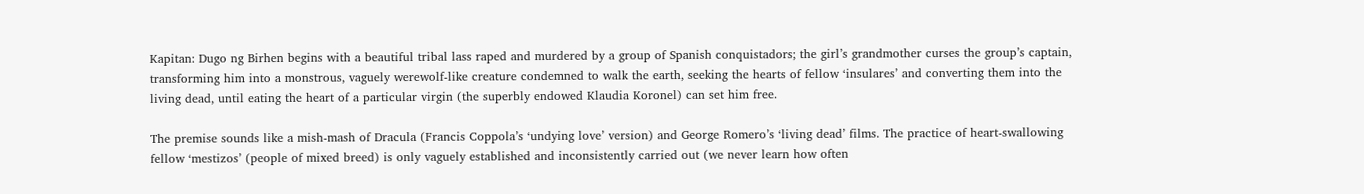Kapitan: Dugo ng Birhen begins with a beautiful tribal lass raped and murdered by a group of Spanish conquistadors; the girl’s grandmother curses the group’s captain, transforming him into a monstrous, vaguely werewolf-like creature condemned to walk the earth, seeking the hearts of fellow ‘insulares’ and converting them into the living dead, until eating the heart of a particular virgin (the superbly endowed Klaudia Koronel) can set him free.

The premise sounds like a mish-mash of Dracula (Francis Coppola’s ‘undying love’ version) and George Romero’s ‘living dead’ films. The practice of heart-swallowing fellow ‘mestizos’ (people of mixed breed) is only vaguely established and inconsistently carried out (we never learn how often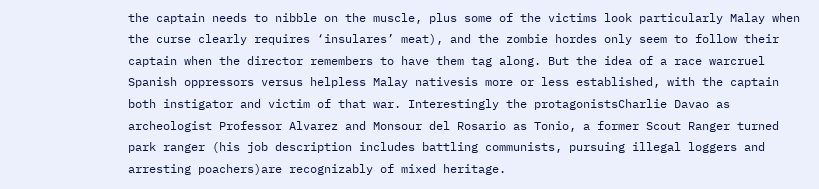the captain needs to nibble on the muscle, plus some of the victims look particularly Malay when the curse clearly requires ‘insulares’ meat), and the zombie hordes only seem to follow their captain when the director remembers to have them tag along. But the idea of a race warcruel Spanish oppressors versus helpless Malay nativesis more or less established, with the captain both instigator and victim of that war. Interestingly the protagonistsCharlie Davao as archeologist Professor Alvarez and Monsour del Rosario as Tonio, a former Scout Ranger turned park ranger (his job description includes battling communists, pursuing illegal loggers and arresting poachers)are recognizably of mixed heritage.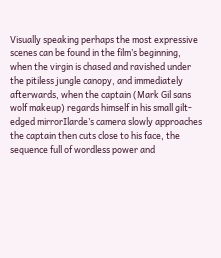Visually speaking perhaps the most expressive scenes can be found in the film’s beginning, when the virgin is chased and ravished under the pitiless jungle canopy, and immediately afterwards, when the captain (Mark Gil sans wolf makeup) regards himself in his small gilt-edged mirrorIlarde’s camera slowly approaches the captain then cuts close to his face, the sequence full of wordless power and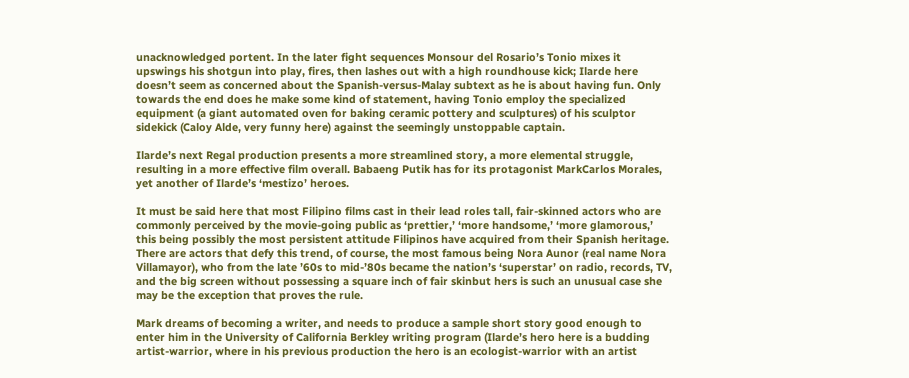unacknowledged portent. In the later fight sequences Monsour del Rosario’s Tonio mixes it upswings his shotgun into play, fires, then lashes out with a high roundhouse kick; Ilarde here doesn’t seem as concerned about the Spanish-versus-Malay subtext as he is about having fun. Only towards the end does he make some kind of statement, having Tonio employ the specialized equipment (a giant automated oven for baking ceramic pottery and sculptures) of his sculptor sidekick (Caloy Alde, very funny here) against the seemingly unstoppable captain.

Ilarde’s next Regal production presents a more streamlined story, a more elemental struggle, resulting in a more effective film overall. Babaeng Putik has for its protagonist MarkCarlos Morales, yet another of Ilarde’s ‘mestizo’ heroes.

It must be said here that most Filipino films cast in their lead roles tall, fair-skinned actors who are commonly perceived by the movie-going public as ‘prettier,’ ‘more handsome,’ ‘more glamorous,’ this being possibly the most persistent attitude Filipinos have acquired from their Spanish heritage. There are actors that defy this trend, of course, the most famous being Nora Aunor (real name Nora Villamayor), who from the late ’60s to mid-’80s became the nation’s ‘superstar’ on radio, records, TV, and the big screen without possessing a square inch of fair skinbut hers is such an unusual case she may be the exception that proves the rule.

Mark dreams of becoming a writer, and needs to produce a sample short story good enough to enter him in the University of California Berkley writing program (Ilarde’s hero here is a budding artist-warrior, where in his previous production the hero is an ecologist-warrior with an artist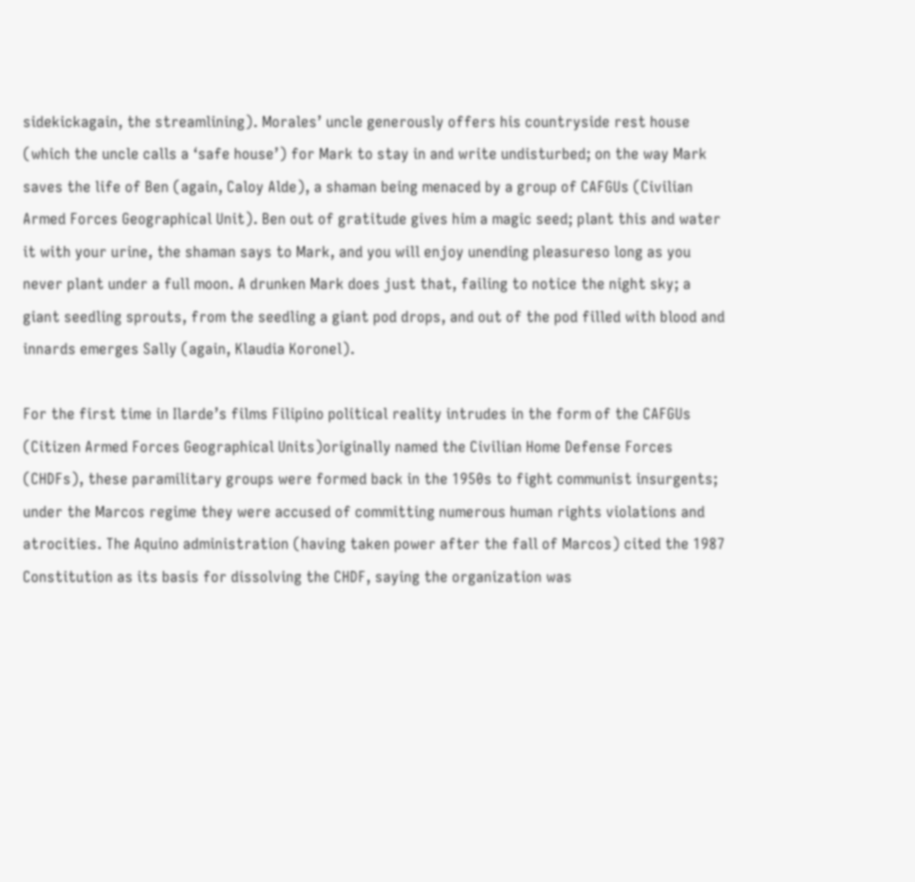sidekickagain, the streamlining). Morales’ uncle generously offers his countryside rest house (which the uncle calls a ‘safe house’) for Mark to stay in and write undisturbed; on the way Mark saves the life of Ben (again, Caloy Alde), a shaman being menaced by a group of CAFGUs (Civilian Armed Forces Geographical Unit). Ben out of gratitude gives him a magic seed; plant this and water it with your urine, the shaman says to Mark, and you will enjoy unending pleasureso long as you never plant under a full moon. A drunken Mark does just that, failing to notice the night sky; a giant seedling sprouts, from the seedling a giant pod drops, and out of the pod filled with blood and innards emerges Sally (again, Klaudia Koronel).

For the first time in Ilarde’s films Filipino political reality intrudes in the form of the CAFGUs (Citizen Armed Forces Geographical Units)originally named the Civilian Home Defense Forces (CHDFs), these paramilitary groups were formed back in the 1950s to fight communist insurgents; under the Marcos regime they were accused of committing numerous human rights violations and atrocities. The Aquino administration (having taken power after the fall of Marcos) cited the 1987 Constitution as its basis for dissolving the CHDF, saying the organization was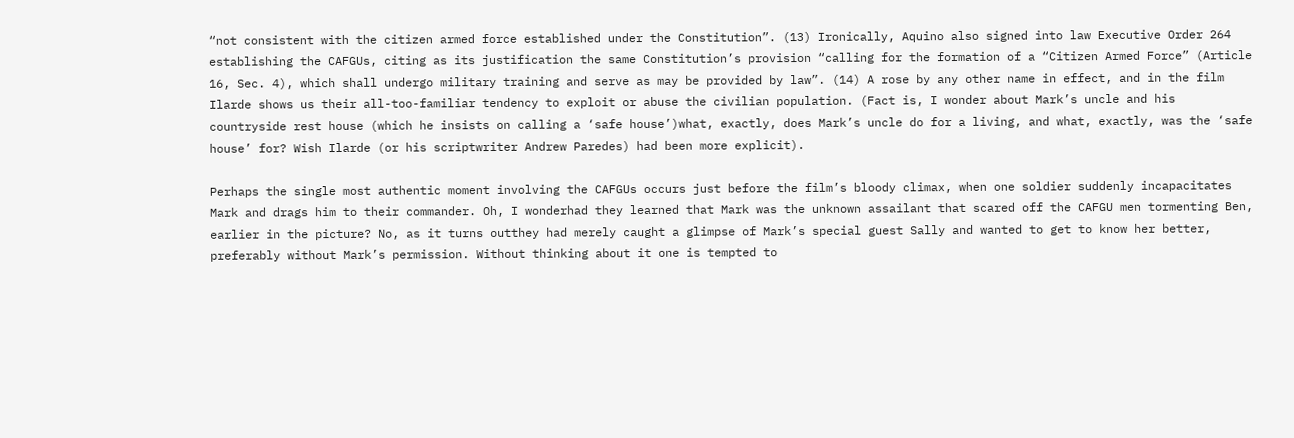“not consistent with the citizen armed force established under the Constitution”. (13) Ironically, Aquino also signed into law Executive Order 264 establishing the CAFGUs, citing as its justification the same Constitution’s provision “calling for the formation of a “Citizen Armed Force” (Article 16, Sec. 4), which shall undergo military training and serve as may be provided by law”. (14) A rose by any other name in effect, and in the film Ilarde shows us their all-too-familiar tendency to exploit or abuse the civilian population. (Fact is, I wonder about Mark’s uncle and his countryside rest house (which he insists on calling a ‘safe house’)what, exactly, does Mark’s uncle do for a living, and what, exactly, was the ‘safe house’ for? Wish Ilarde (or his scriptwriter Andrew Paredes) had been more explicit).

Perhaps the single most authentic moment involving the CAFGUs occurs just before the film’s bloody climax, when one soldier suddenly incapacitates Mark and drags him to their commander. Oh, I wonderhad they learned that Mark was the unknown assailant that scared off the CAFGU men tormenting Ben, earlier in the picture? No, as it turns outthey had merely caught a glimpse of Mark’s special guest Sally and wanted to get to know her better, preferably without Mark’s permission. Without thinking about it one is tempted to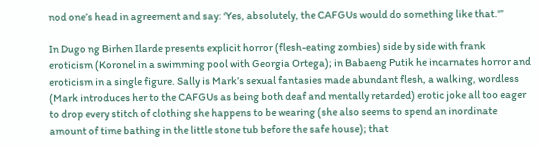nod one’s head in agreement and say: ‘Yes, absolutely, the CAFGUs would do something like that.'”

In Dugo ng Birhen Ilarde presents explicit horror (flesh-eating zombies) side by side with frank eroticism (Koronel in a swimming pool with Georgia Ortega); in Babaeng Putik he incarnates horror and eroticism in a single figure. Sally is Mark’s sexual fantasies made abundant flesh, a walking, wordless (Mark introduces her to the CAFGUs as being both deaf and mentally retarded) erotic joke all too eager to drop every stitch of clothing she happens to be wearing (she also seems to spend an inordinate amount of time bathing in the little stone tub before the safe house); that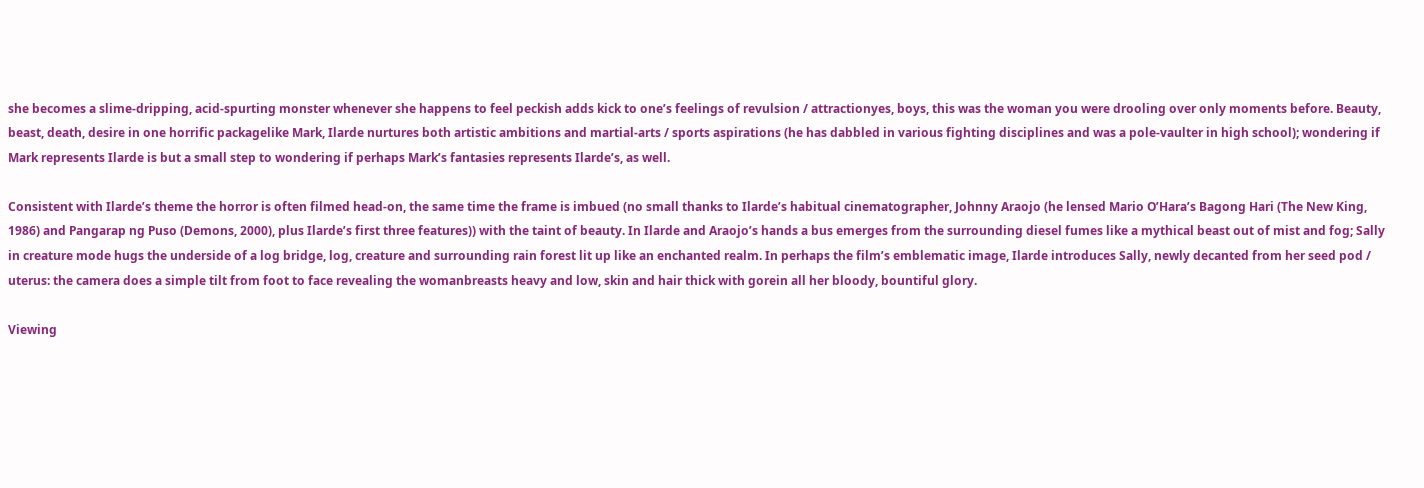she becomes a slime-dripping, acid-spurting monster whenever she happens to feel peckish adds kick to one’s feelings of revulsion / attractionyes, boys, this was the woman you were drooling over only moments before. Beauty, beast, death, desire in one horrific packagelike Mark, Ilarde nurtures both artistic ambitions and martial-arts / sports aspirations (he has dabbled in various fighting disciplines and was a pole-vaulter in high school); wondering if Mark represents Ilarde is but a small step to wondering if perhaps Mark’s fantasies represents Ilarde’s, as well.

Consistent with Ilarde’s theme the horror is often filmed head-on, the same time the frame is imbued (no small thanks to Ilarde’s habitual cinematographer, Johnny Araojo (he lensed Mario O’Hara’s Bagong Hari (The New King, 1986) and Pangarap ng Puso (Demons, 2000), plus Ilarde’s first three features)) with the taint of beauty. In Ilarde and Araojo’s hands a bus emerges from the surrounding diesel fumes like a mythical beast out of mist and fog; Sally in creature mode hugs the underside of a log bridge, log, creature and surrounding rain forest lit up like an enchanted realm. In perhaps the film’s emblematic image, Ilarde introduces Sally, newly decanted from her seed pod / uterus: the camera does a simple tilt from foot to face revealing the womanbreasts heavy and low, skin and hair thick with gorein all her bloody, bountiful glory.

Viewing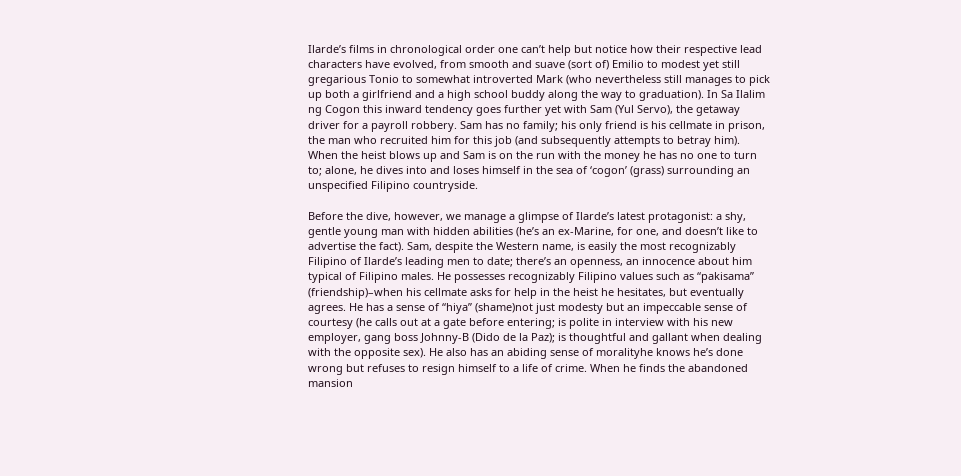Ilarde’s films in chronological order one can’t help but notice how their respective lead characters have evolved, from smooth and suave (sort of) Emilio to modest yet still gregarious Tonio to somewhat introverted Mark (who nevertheless still manages to pick up both a girlfriend and a high school buddy along the way to graduation). In Sa Ilalim ng Cogon this inward tendency goes further yet with Sam (Yul Servo), the getaway driver for a payroll robbery. Sam has no family; his only friend is his cellmate in prison, the man who recruited him for this job (and subsequently attempts to betray him). When the heist blows up and Sam is on the run with the money he has no one to turn to; alone, he dives into and loses himself in the sea of ‘cogon’ (grass) surrounding an unspecified Filipino countryside.

Before the dive, however, we manage a glimpse of Ilarde’s latest protagonist: a shy, gentle young man with hidden abilities (he’s an ex-Marine, for one, and doesn’t like to advertise the fact). Sam, despite the Western name, is easily the most recognizably Filipino of Ilarde’s leading men to date; there’s an openness, an innocence about him typical of Filipino males. He possesses recognizably Filipino values such as “pakisama” (friendship)–when his cellmate asks for help in the heist he hesitates, but eventually agrees. He has a sense of “hiya” (shame)not just modesty but an impeccable sense of courtesy (he calls out at a gate before entering; is polite in interview with his new employer, gang boss Johnny-B (Dido de la Paz); is thoughtful and gallant when dealing with the opposite sex). He also has an abiding sense of moralityhe knows he’s done wrong but refuses to resign himself to a life of crime. When he finds the abandoned mansion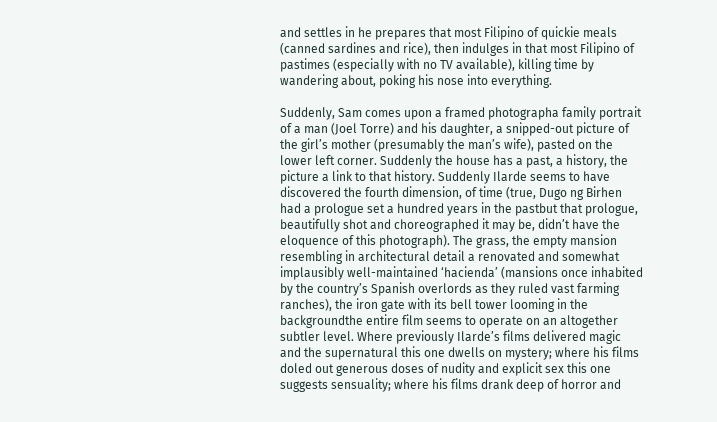and settles in he prepares that most Filipino of quickie meals (canned sardines and rice), then indulges in that most Filipino of pastimes (especially with no TV available), killing time by wandering about, poking his nose into everything.

Suddenly, Sam comes upon a framed photographa family portrait of a man (Joel Torre) and his daughter, a snipped-out picture of the girl’s mother (presumably the man’s wife), pasted on the lower left corner. Suddenly the house has a past, a history, the picture a link to that history. Suddenly Ilarde seems to have discovered the fourth dimension, of time (true, Dugo ng Birhen had a prologue set a hundred years in the pastbut that prologue, beautifully shot and choreographed it may be, didn’t have the eloquence of this photograph). The grass, the empty mansion resembling in architectural detail a renovated and somewhat implausibly well-maintained ‘hacienda’ (mansions once inhabited by the country’s Spanish overlords as they ruled vast farming ranches), the iron gate with its bell tower looming in the backgroundthe entire film seems to operate on an altogether subtler level. Where previously Ilarde’s films delivered magic and the supernatural this one dwells on mystery; where his films doled out generous doses of nudity and explicit sex this one suggests sensuality; where his films drank deep of horror and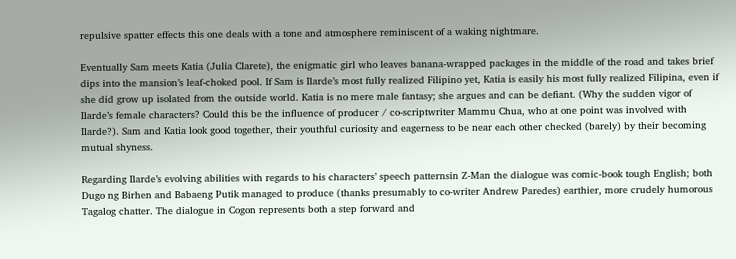repulsive spatter effects this one deals with a tone and atmosphere reminiscent of a waking nightmare.

Eventually Sam meets Katia (Julia Clarete), the enigmatic girl who leaves banana-wrapped packages in the middle of the road and takes brief dips into the mansion’s leaf-choked pool. If Sam is Ilarde’s most fully realized Filipino yet, Katia is easily his most fully realized Filipina, even if she did grow up isolated from the outside world. Katia is no mere male fantasy; she argues and can be defiant. (Why the sudden vigor of Ilarde’s female characters? Could this be the influence of producer / co-scriptwriter Mammu Chua, who at one point was involved with Ilarde?). Sam and Katia look good together, their youthful curiosity and eagerness to be near each other checked (barely) by their becoming mutual shyness.

Regarding Ilarde’s evolving abilities with regards to his characters’ speech patternsin Z-Man the dialogue was comic-book tough English; both Dugo ng Birhen and Babaeng Putik managed to produce (thanks presumably to co-writer Andrew Paredes) earthier, more crudely humorous Tagalog chatter. The dialogue in Cogon represents both a step forward and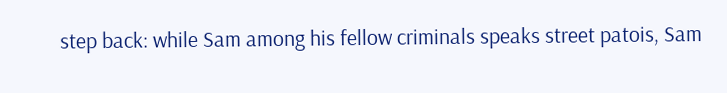step back: while Sam among his fellow criminals speaks street patois, Sam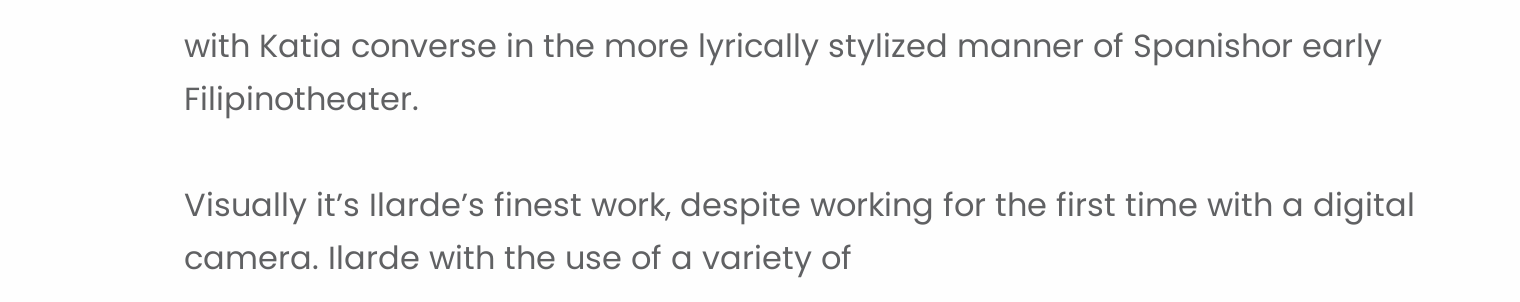with Katia converse in the more lyrically stylized manner of Spanishor early Filipinotheater.

Visually it’s Ilarde’s finest work, despite working for the first time with a digital camera. Ilarde with the use of a variety of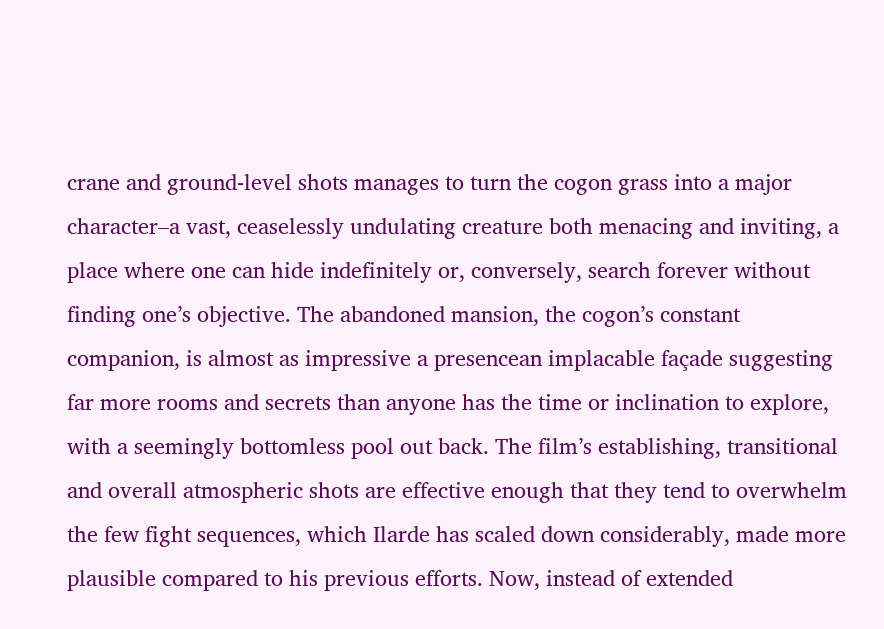crane and ground-level shots manages to turn the cogon grass into a major character–a vast, ceaselessly undulating creature both menacing and inviting, a place where one can hide indefinitely or, conversely, search forever without finding one’s objective. The abandoned mansion, the cogon’s constant companion, is almost as impressive a presencean implacable façade suggesting far more rooms and secrets than anyone has the time or inclination to explore, with a seemingly bottomless pool out back. The film’s establishing, transitional and overall atmospheric shots are effective enough that they tend to overwhelm the few fight sequences, which Ilarde has scaled down considerably, made more plausible compared to his previous efforts. Now, instead of extended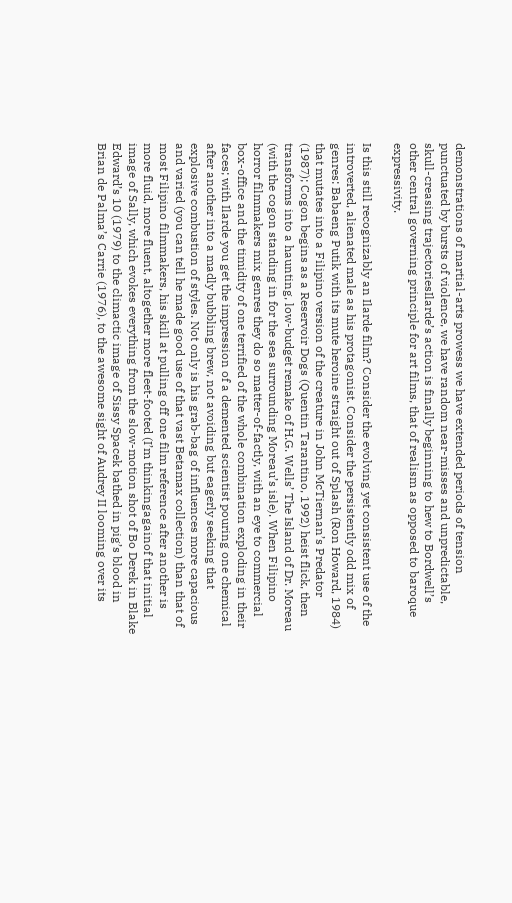demonstrations of martial-arts prowess we have extended periods of tension punctuated by bursts of violence, we have random near-misses and unpredictable, skull-creasing trajectoriesIlarde’s action is finally beginning to hew to Bordwell’s other central governing principle for art films, that of realism as opposed to baroque expressivity.

Is this still recognizably an Ilarde film? Consider the evolving yet consistent use of the introverted, alienated male as his protagonist. Consider the persistently odd mix of genres: Babaeng Putik with its mute heroine straight out of Splash (Ron Howard, 1984) that mutates into a Filipino version of the creature in John McTiernan’s Predator (1987); Cogon begins as a Reservoir Dogs (Quentin Tarantino, 1992) heist flick, then transforms into a haunting, low-budget remake of H.G. Wells’ The Island of Dr. Moreau (with the cogon standing in for the sea surrounding Moreau’s isle). When Filipino horror filmmakers mix genres they do so matter-of-factly, with an eye to commercial box-office and the timidity of one terrified of the whole combination exploding in their faces; with Ilarde you get the impression of a demented scientist pouring one chemical after another into a madly bubbling brew, not avoiding but eagerly seeking that explosive combustion of styles. Not only is his grab-bag of influences more capacious and varied (you can tell he made good use of that vast Betamax collection) than that of most Filipino filmmakers, his skill at pulling off one film reference after another is more fluid, more fluent, altogether more fleet-footed (I’m thinkingagainof that initial image of Sally, which evokes everything from the slow-motion shot of Bo Derek in Blake Edward’s 10 (1979) to the climactic image of Sissy Spacek bathed in pig’s blood in Brian de Palma’s Carrie (1976), to the awesome sight of Audrey II looming over its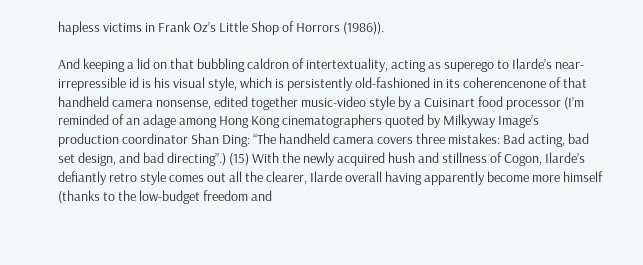hapless victims in Frank Oz’s Little Shop of Horrors (1986)).

And keeping a lid on that bubbling caldron of intertextuality, acting as superego to Ilarde’s near-irrepressible id is his visual style, which is persistently old-fashioned in its coherencenone of that handheld camera nonsense, edited together music-video style by a Cuisinart food processor (I’m reminded of an adage among Hong Kong cinematographers quoted by Milkyway Image’s production coordinator Shan Ding: “The handheld camera covers three mistakes: Bad acting, bad set design, and bad directing”.) (15) With the newly acquired hush and stillness of Cogon, Ilarde’s defiantly retro style comes out all the clearer, Ilarde overall having apparently become more himself (thanks to the low-budget freedom and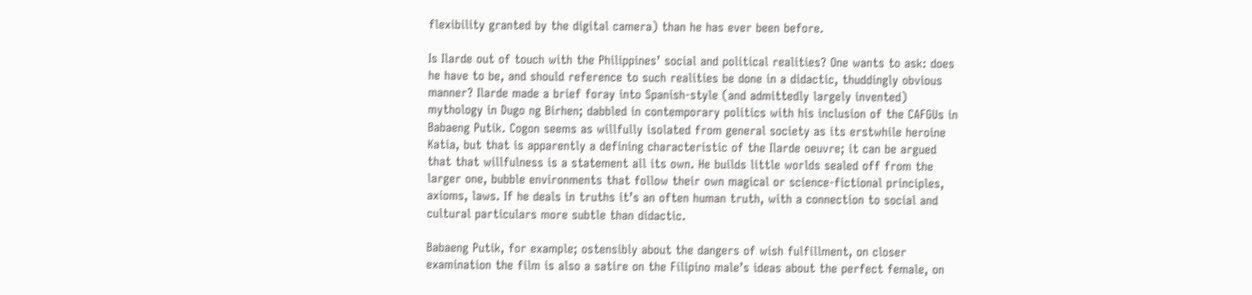flexibility granted by the digital camera) than he has ever been before.

Is Ilarde out of touch with the Philippines’ social and political realities? One wants to ask: does he have to be, and should reference to such realities be done in a didactic, thuddingly obvious manner? Ilarde made a brief foray into Spanish-style (and admittedly largely invented) mythology in Dugo ng Birhen; dabbled in contemporary politics with his inclusion of the CAFGUs in Babaeng Putik. Cogon seems as willfully isolated from general society as its erstwhile heroine Katia, but that is apparently a defining characteristic of the Ilarde oeuvre; it can be argued that that willfulness is a statement all its own. He builds little worlds sealed off from the larger one, bubble environments that follow their own magical or science-fictional principles, axioms, laws. If he deals in truths it’s an often human truth, with a connection to social and cultural particulars more subtle than didactic.

Babaeng Putik, for example; ostensibly about the dangers of wish fulfillment, on closer examination the film is also a satire on the Filipino male’s ideas about the perfect female, on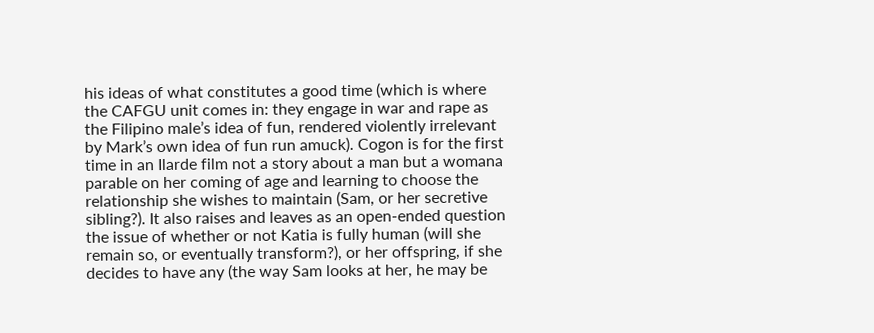his ideas of what constitutes a good time (which is where the CAFGU unit comes in: they engage in war and rape as the Filipino male’s idea of fun, rendered violently irrelevant by Mark’s own idea of fun run amuck). Cogon is for the first time in an Ilarde film not a story about a man but a womana parable on her coming of age and learning to choose the relationship she wishes to maintain (Sam, or her secretive sibling?). It also raises and leaves as an open-ended question the issue of whether or not Katia is fully human (will she remain so, or eventually transform?), or her offspring, if she decides to have any (the way Sam looks at her, he may be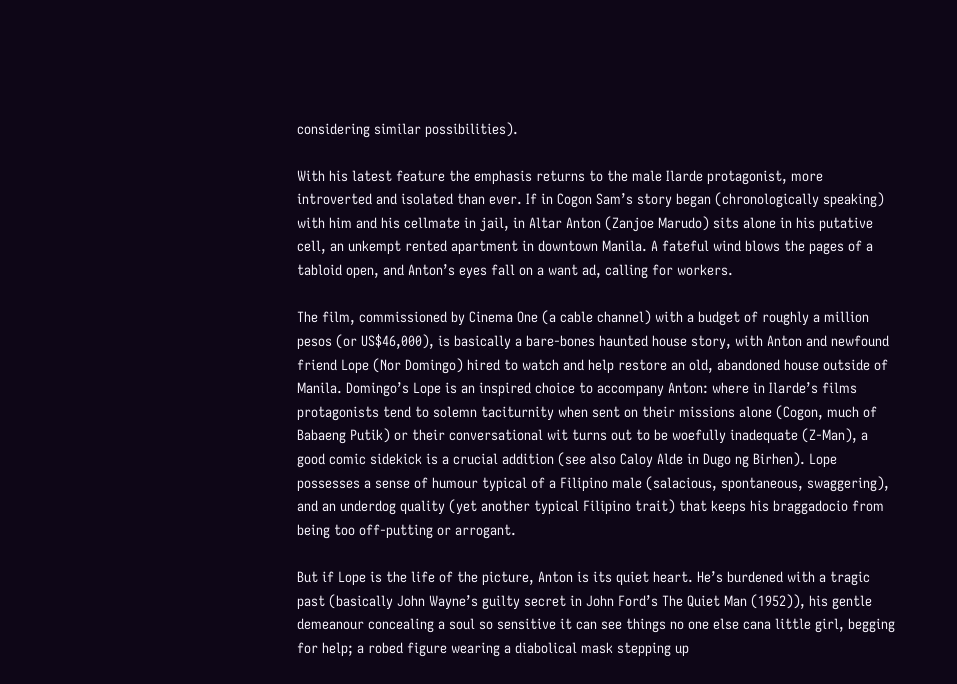considering similar possibilities).

With his latest feature the emphasis returns to the male Ilarde protagonist, more introverted and isolated than ever. If in Cogon Sam’s story began (chronologically speaking) with him and his cellmate in jail, in Altar Anton (Zanjoe Marudo) sits alone in his putative cell, an unkempt rented apartment in downtown Manila. A fateful wind blows the pages of a tabloid open, and Anton’s eyes fall on a want ad, calling for workers.

The film, commissioned by Cinema One (a cable channel) with a budget of roughly a million pesos (or US$46,000), is basically a bare-bones haunted house story, with Anton and newfound friend Lope (Nor Domingo) hired to watch and help restore an old, abandoned house outside of Manila. Domingo’s Lope is an inspired choice to accompany Anton: where in Ilarde’s films protagonists tend to solemn taciturnity when sent on their missions alone (Cogon, much of Babaeng Putik) or their conversational wit turns out to be woefully inadequate (Z-Man), a good comic sidekick is a crucial addition (see also Caloy Alde in Dugo ng Birhen). Lope possesses a sense of humour typical of a Filipino male (salacious, spontaneous, swaggering), and an underdog quality (yet another typical Filipino trait) that keeps his braggadocio from being too off-putting or arrogant.

But if Lope is the life of the picture, Anton is its quiet heart. He’s burdened with a tragic past (basically John Wayne’s guilty secret in John Ford’s The Quiet Man (1952)), his gentle demeanour concealing a soul so sensitive it can see things no one else cana little girl, begging for help; a robed figure wearing a diabolical mask stepping up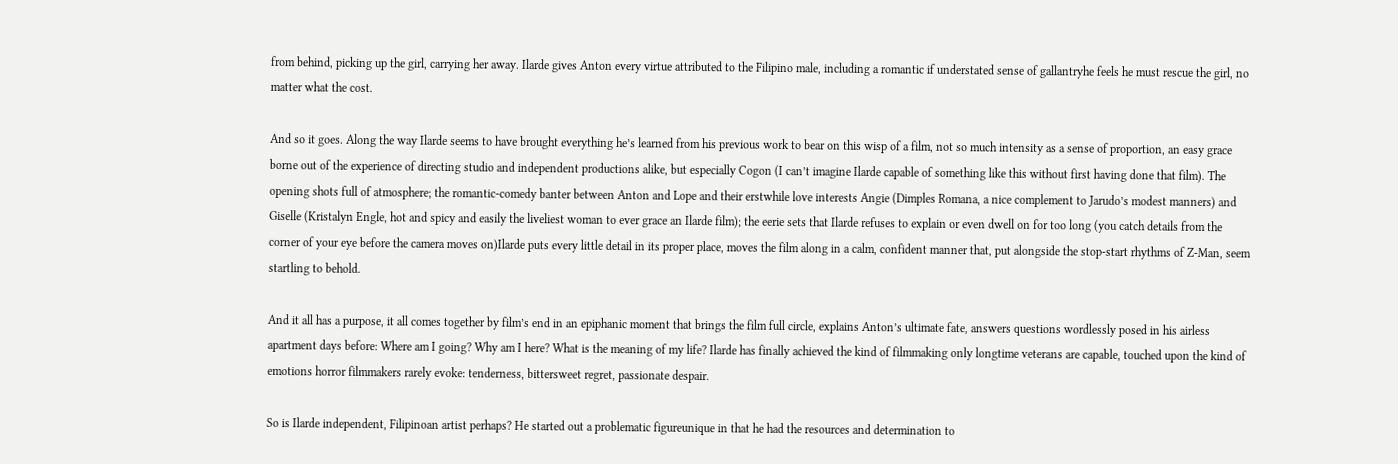from behind, picking up the girl, carrying her away. Ilarde gives Anton every virtue attributed to the Filipino male, including a romantic if understated sense of gallantryhe feels he must rescue the girl, no matter what the cost.

And so it goes. Along the way Ilarde seems to have brought everything he’s learned from his previous work to bear on this wisp of a film, not so much intensity as a sense of proportion, an easy grace borne out of the experience of directing studio and independent productions alike, but especially Cogon (I can’t imagine Ilarde capable of something like this without first having done that film). The opening shots full of atmosphere; the romantic-comedy banter between Anton and Lope and their erstwhile love interests Angie (Dimples Romana, a nice complement to Jarudo’s modest manners) and Giselle (Kristalyn Engle, hot and spicy and easily the liveliest woman to ever grace an Ilarde film); the eerie sets that Ilarde refuses to explain or even dwell on for too long (you catch details from the corner of your eye before the camera moves on)Ilarde puts every little detail in its proper place, moves the film along in a calm, confident manner that, put alongside the stop-start rhythms of Z-Man, seem startling to behold.

And it all has a purpose, it all comes together by film’s end in an epiphanic moment that brings the film full circle, explains Anton’s ultimate fate, answers questions wordlessly posed in his airless apartment days before: Where am I going? Why am I here? What is the meaning of my life? Ilarde has finally achieved the kind of filmmaking only longtime veterans are capable, touched upon the kind of emotions horror filmmakers rarely evoke: tenderness, bittersweet regret, passionate despair.

So is Ilarde independent, Filipinoan artist perhaps? He started out a problematic figureunique in that he had the resources and determination to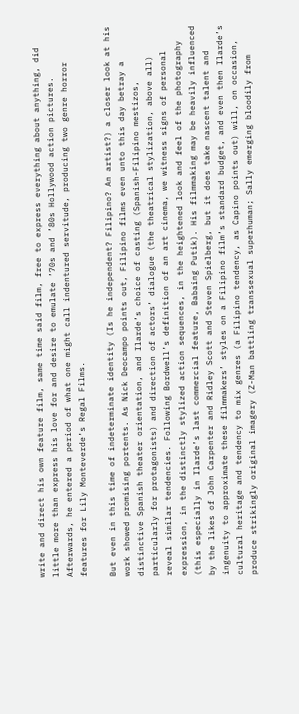write and direct his own feature film, same time said film, free to express everything about anything, did little more than express his love for and desire to emulate ’70s and ’80s Hollywood action pictures. Afterwards, he entered a period of what one might call indentured servitude, producing two genre horror features for Lily Monteverde’s Regal Films.

But even in this time of indeterminate identity (Is he independent? Filipino? An artist?) a closer look at his work showed promising portents. As Nick Deocampo points out, Filipino films even unto this day betray a distinctive Spanish theater orientation, and Ilarde’s choice of casting (Spanish-Filipino mestizos, particularly for protagonists) and direction of actors’ dialogue (the theatrical stylization, above all) reveal similar tendencies. Following Bordwell’s definition of an art cinema, we witness signs of personal expression, in the distinctly stylized action sequences, in the heightened look and feel of the photography (this especially in Ilarde’s last commercial feature, Babaing Putik). His filmmaking may be heavily influenced by the likes of John Carpenter and Ridley Scott and Steven Spielberg, but it does take nascent talent and ingenuity to approximate these filmmakers’ styles on a Filipino film’s standard budget, and even then Ilarde’s cultural heritage and tendency to mix genres (a Filipino tendency, as Capino points out) will, on occasion, produce strikingly original imagery (Z-Man battling transsexual superhuman; Sally emerging bloodily from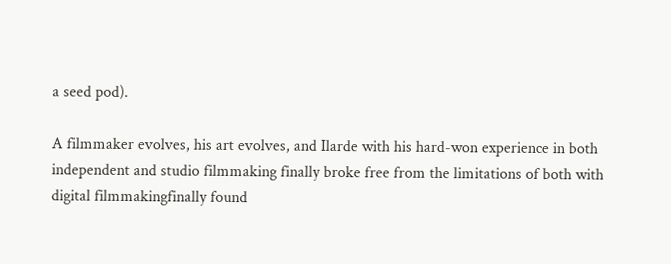a seed pod).

A filmmaker evolves, his art evolves, and Ilarde with his hard-won experience in both independent and studio filmmaking finally broke free from the limitations of both with digital filmmakingfinally found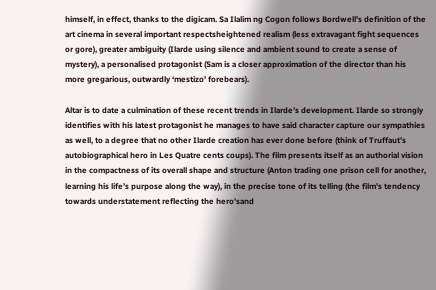himself, in effect, thanks to the digicam. Sa Ilalim ng Cogon follows Bordwell’s definition of the art cinema in several important respectsheightened realism (less extravagant fight sequences or gore), greater ambiguity (Ilarde using silence and ambient sound to create a sense of mystery), a personalised protagonist (Sam is a closer approximation of the director than his more gregarious, outwardly ‘mestizo’ forebears).

Altar is to date a culmination of these recent trends in Ilarde’s development. Ilarde so strongly identifies with his latest protagonist he manages to have said character capture our sympathies as well, to a degree that no other Ilarde creation has ever done before (think of Truffaut’s autobiographical hero in Les Quatre cents coups). The film presents itself as an authorial vision in the compactness of its overall shape and structure (Anton trading one prison cell for another, learning his life’s purpose along the way), in the precise tone of its telling (the film’s tendency towards understatement reflecting the hero’sand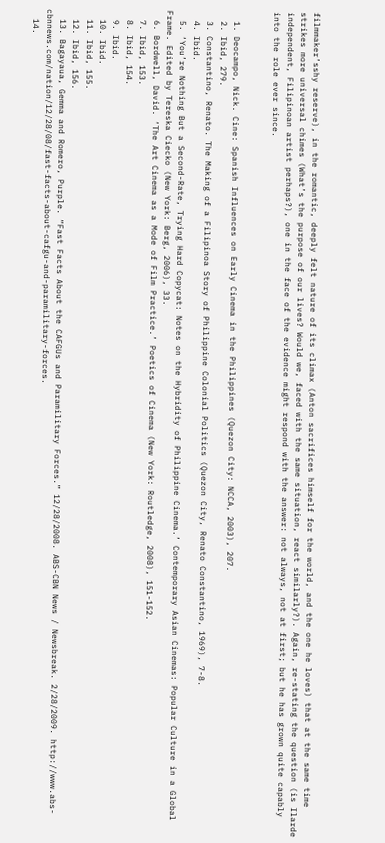filmmaker’sshy reserve), in the romantic, deeply felt nature of its climax (Anton sacrifices himself for the world, and the one he loves) that at the same time strikes more universal chimes (What’s the purpose of our lives? Would we, faced with the same situation, react similarly?). Again, re-stating the question (is Ilarde independent, Filipinoan artist perhaps?), one in the face of the evidence might respond with the answer: not always, not at first; but he has grown quite capably into the role ever since.


  1. Deocampo, Nick. Cine: Spanish Influences on Early Cinema in the Philippines (Quezon City: NCCA, 2003), 207.
  2. Ibid, 279.
  3. Constantino, Renato. The Making of a Filipinoa Story of Philippine Colonial Politics (Quezon City, Renato Constantino, 1969), 7-8.
  4. Ibid.
  5. ‘You’re Nothing But a Second-Rate, Trying Hard Copycat: Notes on the Hybridity of Philippine Cinema.’ Contemporary Asian Cinemas: Popular Culture in a Global Frame. Edited by Tereska Ciecko (New York: Berg, 2006), 33.
  6. Bordwell, David. ‘The Art Cinema as a Mode of Film Practice.’ Poetics of Cinema (New York: Routledge, 2008), 151-152.
  7. Ibid, 153.
  8. Ibid, 154.
  9. Ibid.
  10. Ibid.
  11. Ibid, 155.
  12. Ibid, 156.
  13. Bagayaua, Gemma and Romero, Purple. “Fast Facts About the CAFGUs and Paramilitary Forces.” 12/28/2008. ABS-CBN News / Newsbreak. 2/28/2009. http://www.abs-cbnnews.com/nation/12/28/08/fast-facts-about-cafgu-and-paramilitary-forces.
  14.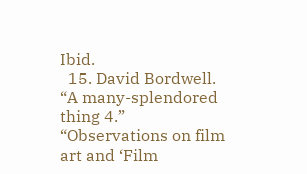Ibid.
  15. David Bordwell. “A many-splendored thing 4.” “Observations on film art and ‘Film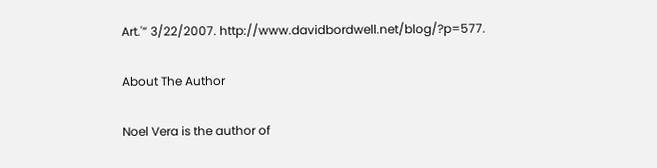Art.'” 3/22/2007. http://www.davidbordwell.net/blog/?p=577.

About The Author

Noel Vera is the author of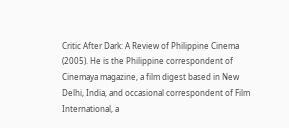Critic After Dark: A Review of Philippine Cinema (2005). He is the Philippine correspondent of Cinemaya magazine, a film digest based in New Delhi, India, and occasional correspondent of Film International, a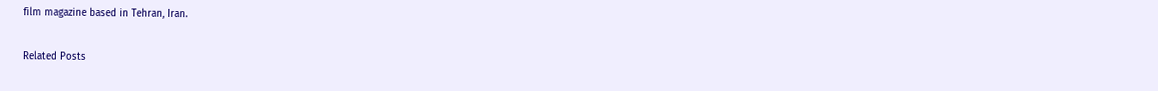film magazine based in Tehran, Iran.

Related Posts